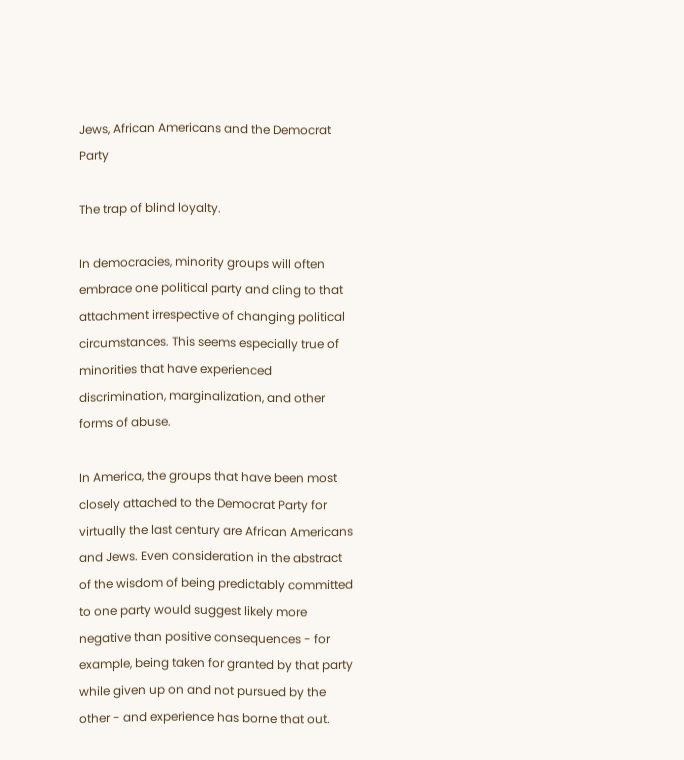Jews, African Americans and the Democrat Party

The trap of blind loyalty.

In democracies, minority groups will often embrace one political party and cling to that attachment irrespective of changing political circumstances. This seems especially true of minorities that have experienced discrimination, marginalization, and other forms of abuse.

In America, the groups that have been most closely attached to the Democrat Party for virtually the last century are African Americans and Jews. Even consideration in the abstract of the wisdom of being predictably committed to one party would suggest likely more negative than positive consequences - for example, being taken for granted by that party while given up on and not pursued by the other - and experience has borne that out.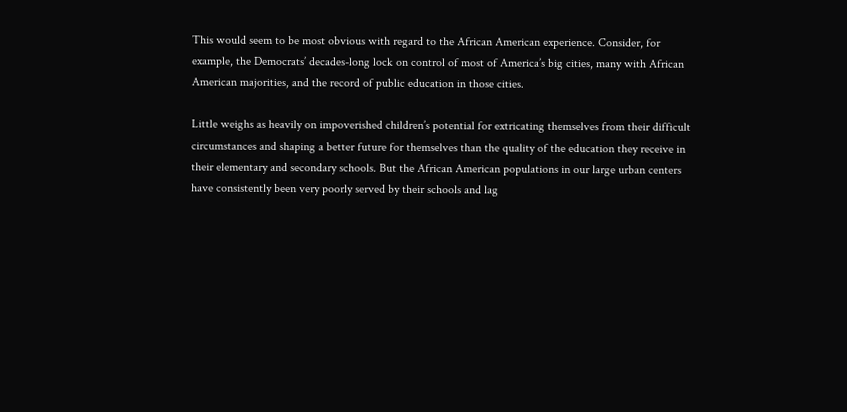This would seem to be most obvious with regard to the African American experience. Consider, for example, the Democrats’ decades-long lock on control of most of America’s big cities, many with African American majorities, and the record of public education in those cities.

Little weighs as heavily on impoverished children’s potential for extricating themselves from their difficult circumstances and shaping a better future for themselves than the quality of the education they receive in their elementary and secondary schools. But the African American populations in our large urban centers have consistently been very poorly served by their schools and lag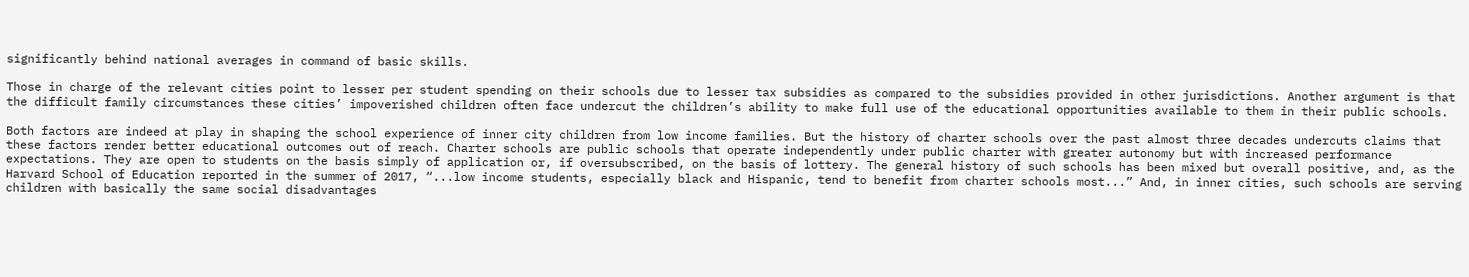significantly behind national averages in command of basic skills.

Those in charge of the relevant cities point to lesser per student spending on their schools due to lesser tax subsidies as compared to the subsidies provided in other jurisdictions. Another argument is that the difficult family circumstances these cities’ impoverished children often face undercut the children’s ability to make full use of the educational opportunities available to them in their public schools.

Both factors are indeed at play in shaping the school experience of inner city children from low income families. But the history of charter schools over the past almost three decades undercuts claims that these factors render better educational outcomes out of reach. Charter schools are public schools that operate independently under public charter with greater autonomy but with increased performance expectations. They are open to students on the basis simply of application or, if oversubscribed, on the basis of lottery. The general history of such schools has been mixed but overall positive, and, as the Harvard School of Education reported in the summer of 2017, “...low income students, especially black and Hispanic, tend to benefit from charter schools most...” And, in inner cities, such schools are serving children with basically the same social disadvantages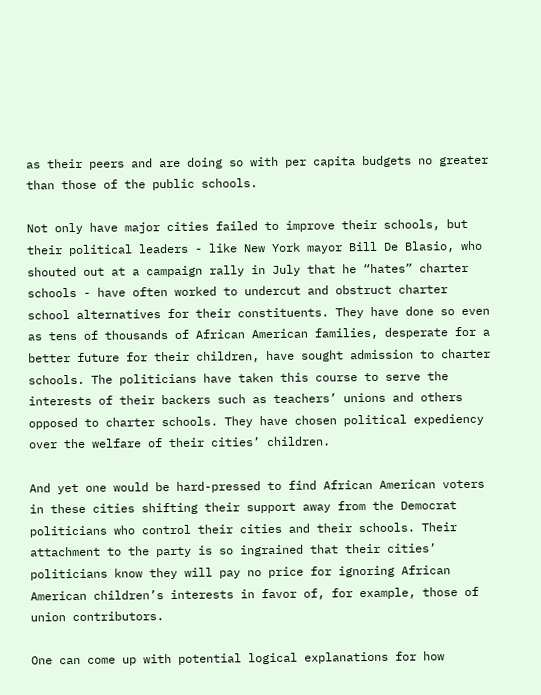as their peers and are doing so with per capita budgets no greater than those of the public schools.

Not only have major cities failed to improve their schools, but their political leaders - like New York mayor Bill De Blasio, who shouted out at a campaign rally in July that he “hates” charter schools - have often worked to undercut and obstruct charter school alternatives for their constituents. They have done so even as tens of thousands of African American families, desperate for a better future for their children, have sought admission to charter schools. The politicians have taken this course to serve the interests of their backers such as teachers’ unions and others opposed to charter schools. They have chosen political expediency over the welfare of their cities’ children.

And yet one would be hard-pressed to find African American voters in these cities shifting their support away from the Democrat politicians who control their cities and their schools. Their attachment to the party is so ingrained that their cities’ politicians know they will pay no price for ignoring African American children’s interests in favor of, for example, those of union contributors.

One can come up with potential logical explanations for how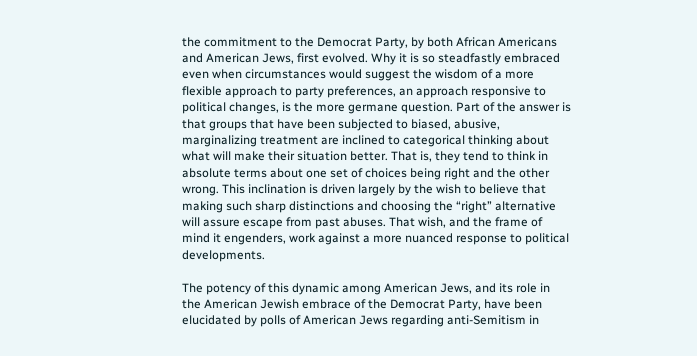the commitment to the Democrat Party, by both African Americans and American Jews, first evolved. Why it is so steadfastly embraced even when circumstances would suggest the wisdom of a more flexible approach to party preferences, an approach responsive to political changes, is the more germane question. Part of the answer is that groups that have been subjected to biased, abusive, marginalizing treatment are inclined to categorical thinking about what will make their situation better. That is, they tend to think in absolute terms about one set of choices being right and the other wrong. This inclination is driven largely by the wish to believe that making such sharp distinctions and choosing the “right” alternative will assure escape from past abuses. That wish, and the frame of mind it engenders, work against a more nuanced response to political developments.

The potency of this dynamic among American Jews, and its role in the American Jewish embrace of the Democrat Party, have been elucidated by polls of American Jews regarding anti-Semitism in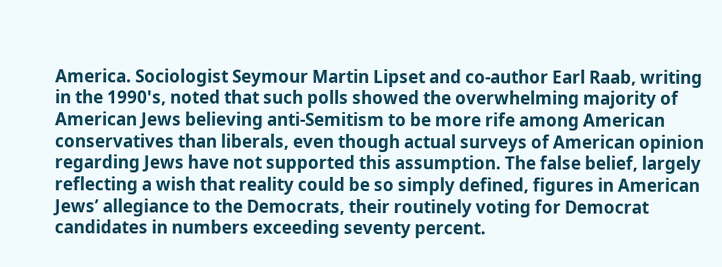America. Sociologist Seymour Martin Lipset and co-author Earl Raab, writing in the 1990's, noted that such polls showed the overwhelming majority of American Jews believing anti-Semitism to be more rife among American conservatives than liberals, even though actual surveys of American opinion regarding Jews have not supported this assumption. The false belief, largely reflecting a wish that reality could be so simply defined, figures in American Jews’ allegiance to the Democrats, their routinely voting for Democrat candidates in numbers exceeding seventy percent.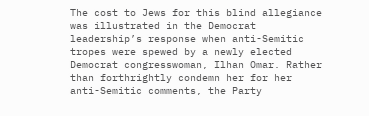The cost to Jews for this blind allegiance was illustrated in the Democrat leadership’s response when anti-Semitic tropes were spewed by a newly elected Democrat congresswoman, Ilhan Omar. Rather than forthrightly condemn her for her anti-Semitic comments, the Party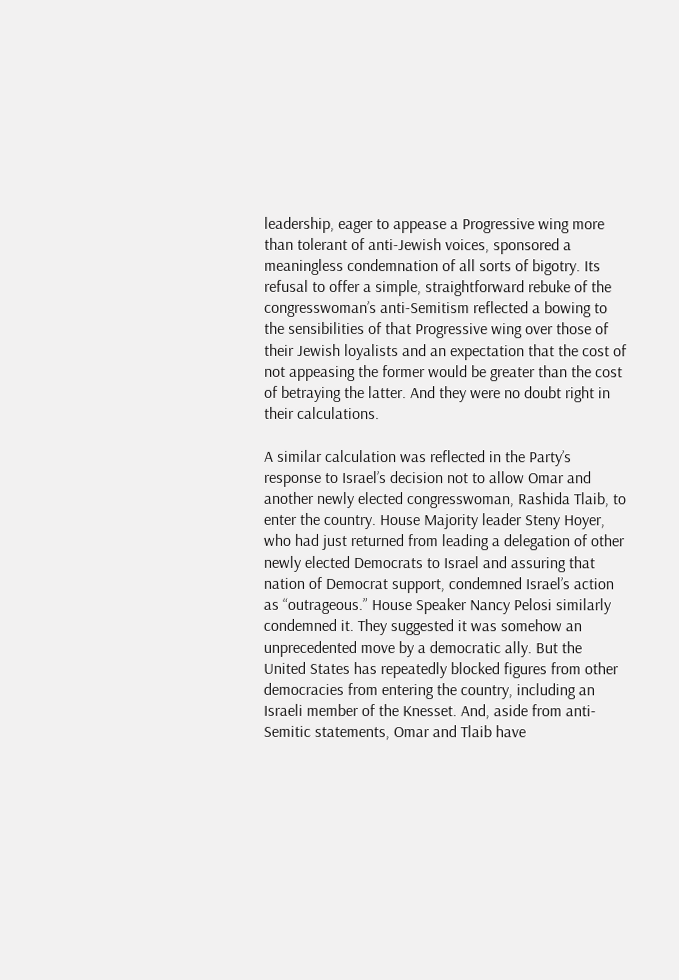leadership, eager to appease a Progressive wing more than tolerant of anti-Jewish voices, sponsored a meaningless condemnation of all sorts of bigotry. Its refusal to offer a simple, straightforward rebuke of the congresswoman’s anti-Semitism reflected a bowing to the sensibilities of that Progressive wing over those of their Jewish loyalists and an expectation that the cost of not appeasing the former would be greater than the cost of betraying the latter. And they were no doubt right in their calculations.

A similar calculation was reflected in the Party’s response to Israel’s decision not to allow Omar and another newly elected congresswoman, Rashida Tlaib, to enter the country. House Majority leader Steny Hoyer, who had just returned from leading a delegation of other newly elected Democrats to Israel and assuring that nation of Democrat support, condemned Israel’s action as “outrageous.” House Speaker Nancy Pelosi similarly condemned it. They suggested it was somehow an unprecedented move by a democratic ally. But the United States has repeatedly blocked figures from other democracies from entering the country, including an Israeli member of the Knesset. And, aside from anti-Semitic statements, Omar and Tlaib have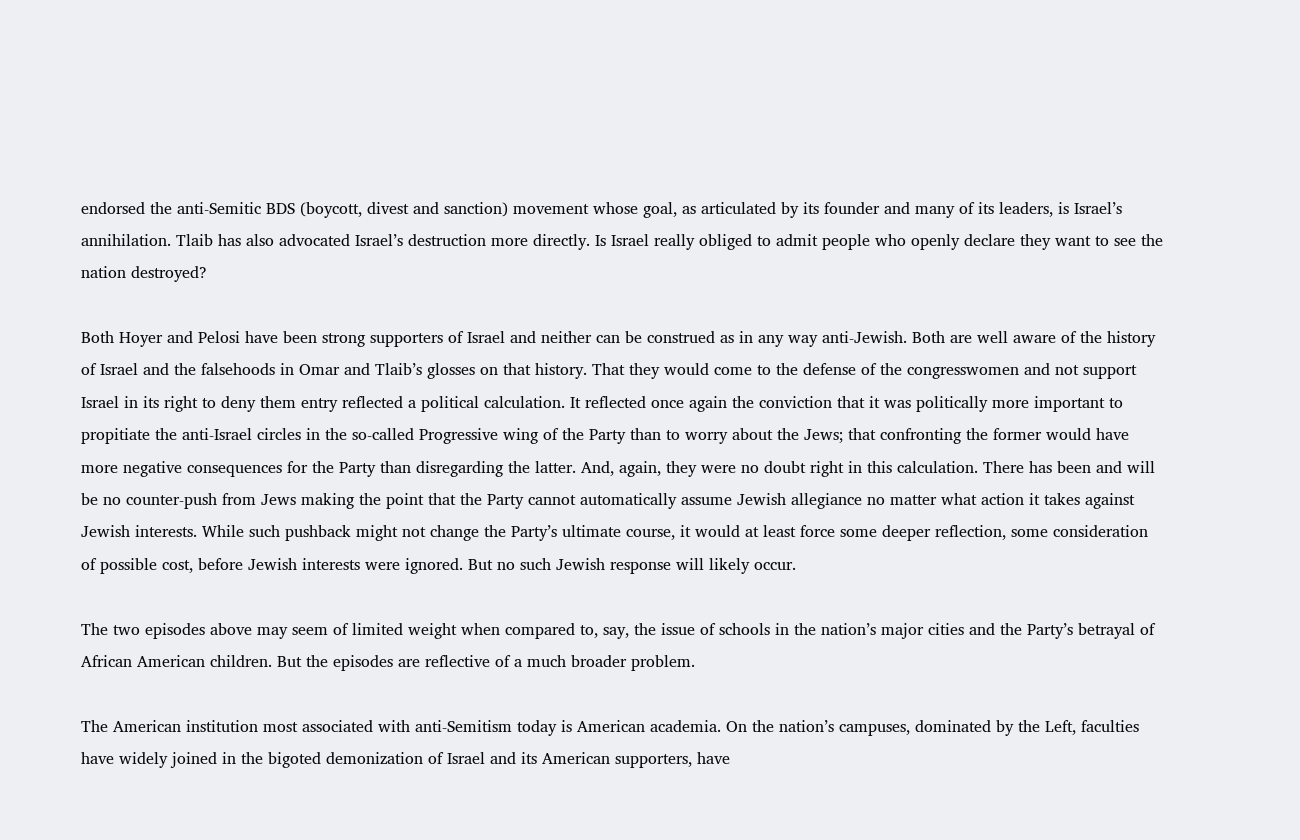endorsed the anti-Semitic BDS (boycott, divest and sanction) movement whose goal, as articulated by its founder and many of its leaders, is Israel’s annihilation. Tlaib has also advocated Israel’s destruction more directly. Is Israel really obliged to admit people who openly declare they want to see the nation destroyed?

Both Hoyer and Pelosi have been strong supporters of Israel and neither can be construed as in any way anti-Jewish. Both are well aware of the history of Israel and the falsehoods in Omar and Tlaib’s glosses on that history. That they would come to the defense of the congresswomen and not support Israel in its right to deny them entry reflected a political calculation. It reflected once again the conviction that it was politically more important to propitiate the anti-Israel circles in the so-called Progressive wing of the Party than to worry about the Jews; that confronting the former would have more negative consequences for the Party than disregarding the latter. And, again, they were no doubt right in this calculation. There has been and will be no counter-push from Jews making the point that the Party cannot automatically assume Jewish allegiance no matter what action it takes against Jewish interests. While such pushback might not change the Party’s ultimate course, it would at least force some deeper reflection, some consideration of possible cost, before Jewish interests were ignored. But no such Jewish response will likely occur.

The two episodes above may seem of limited weight when compared to, say, the issue of schools in the nation’s major cities and the Party’s betrayal of African American children. But the episodes are reflective of a much broader problem.

The American institution most associated with anti-Semitism today is American academia. On the nation’s campuses, dominated by the Left, faculties have widely joined in the bigoted demonization of Israel and its American supporters, have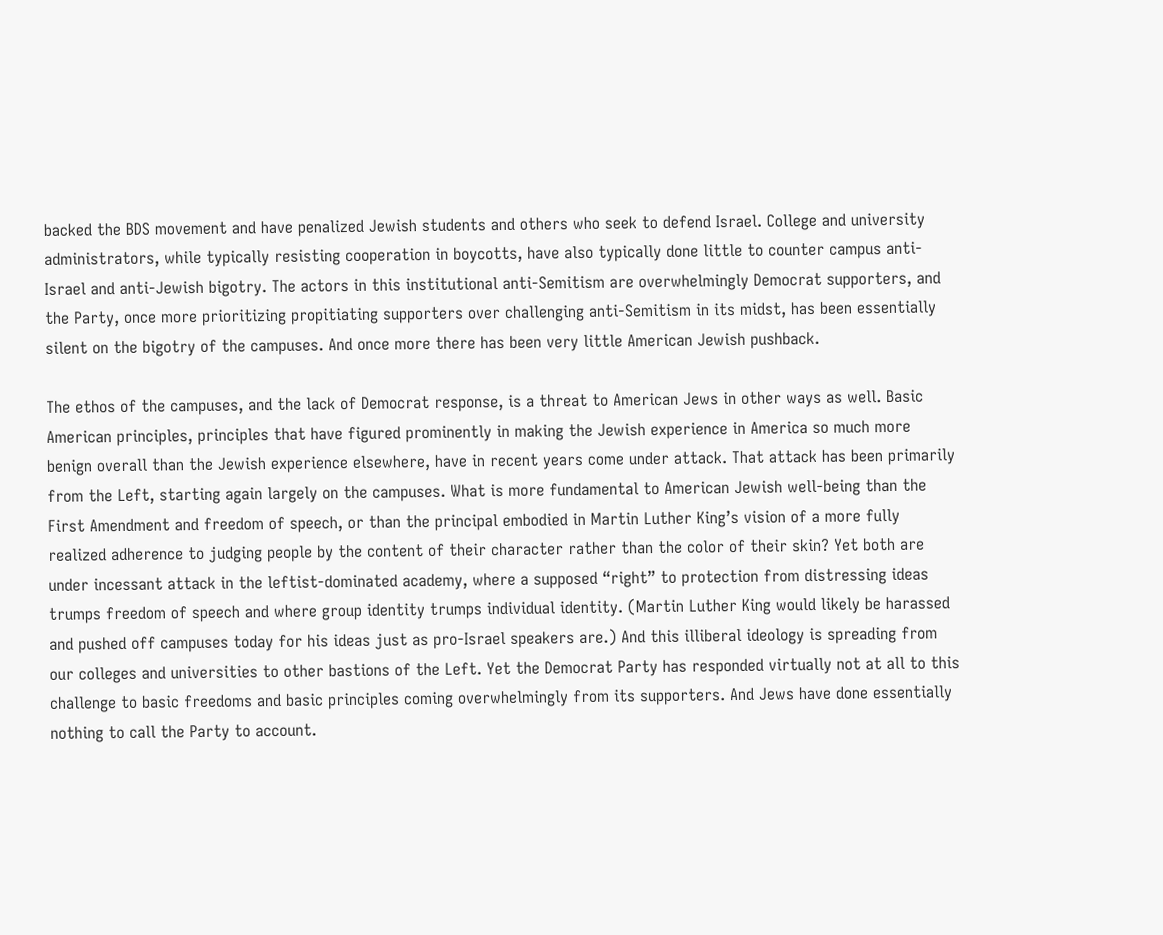backed the BDS movement and have penalized Jewish students and others who seek to defend Israel. College and university administrators, while typically resisting cooperation in boycotts, have also typically done little to counter campus anti-Israel and anti-Jewish bigotry. The actors in this institutional anti-Semitism are overwhelmingly Democrat supporters, and the Party, once more prioritizing propitiating supporters over challenging anti-Semitism in its midst, has been essentially silent on the bigotry of the campuses. And once more there has been very little American Jewish pushback.

The ethos of the campuses, and the lack of Democrat response, is a threat to American Jews in other ways as well. Basic American principles, principles that have figured prominently in making the Jewish experience in America so much more benign overall than the Jewish experience elsewhere, have in recent years come under attack. That attack has been primarily from the Left, starting again largely on the campuses. What is more fundamental to American Jewish well-being than the First Amendment and freedom of speech, or than the principal embodied in Martin Luther King’s vision of a more fully realized adherence to judging people by the content of their character rather than the color of their skin? Yet both are under incessant attack in the leftist-dominated academy, where a supposed “right” to protection from distressing ideas trumps freedom of speech and where group identity trumps individual identity. (Martin Luther King would likely be harassed and pushed off campuses today for his ideas just as pro-Israel speakers are.) And this illiberal ideology is spreading from our colleges and universities to other bastions of the Left. Yet the Democrat Party has responded virtually not at all to this challenge to basic freedoms and basic principles coming overwhelmingly from its supporters. And Jews have done essentially nothing to call the Party to account.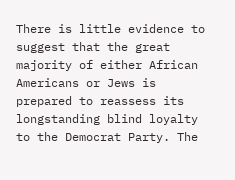There is little evidence to suggest that the great majority of either African Americans or Jews is prepared to reassess its longstanding blind loyalty to the Democrat Party. The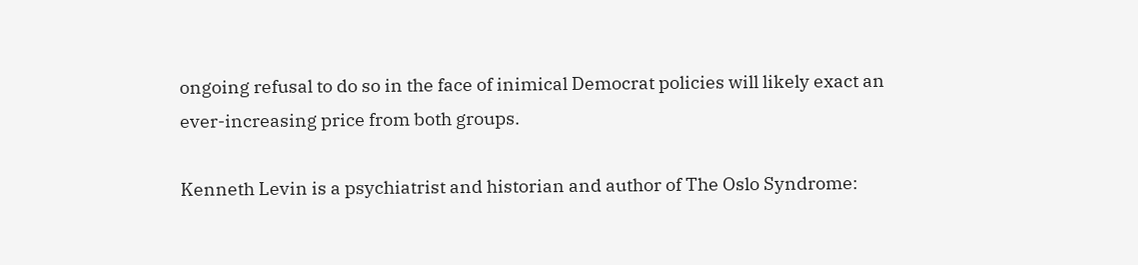ongoing refusal to do so in the face of inimical Democrat policies will likely exact an ever-increasing price from both groups.

Kenneth Levin is a psychiatrist and historian and author of The Oslo Syndrome: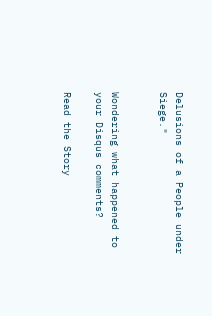Delusions of a People under Siege."


Wondering what happened to your Disqus comments?

Read the Story